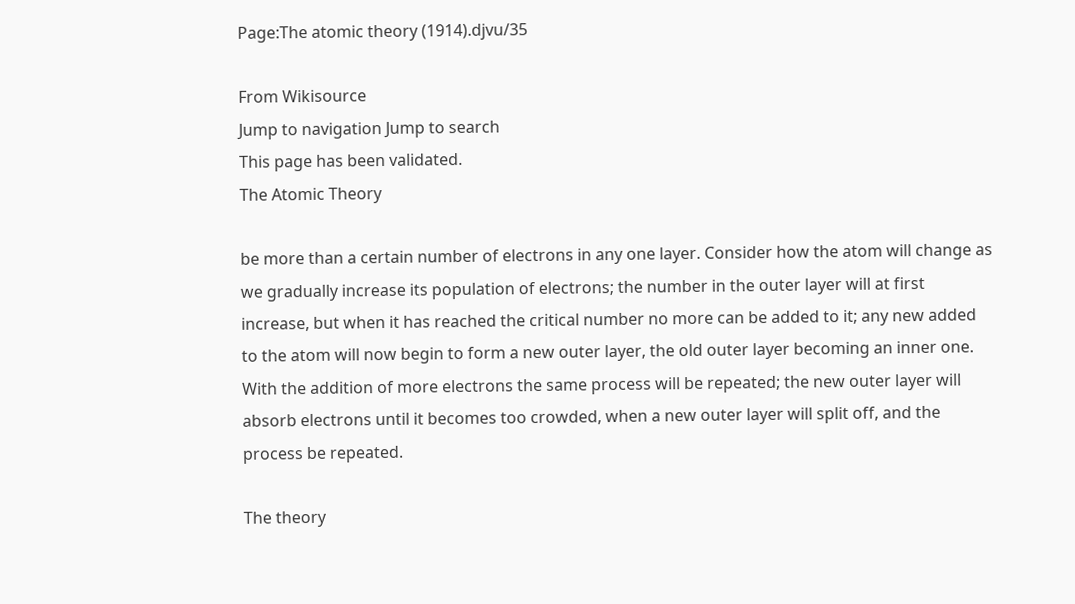Page:The atomic theory (1914).djvu/35

From Wikisource
Jump to navigation Jump to search
This page has been validated.
The Atomic Theory

be more than a certain number of electrons in any one layer. Consider how the atom will change as we gradually increase its population of electrons; the number in the outer layer will at first increase, but when it has reached the critical number no more can be added to it; any new added to the atom will now begin to form a new outer layer, the old outer layer becoming an inner one. With the addition of more electrons the same process will be repeated; the new outer layer will absorb electrons until it becomes too crowded, when a new outer layer will split off, and the process be repeated.

The theory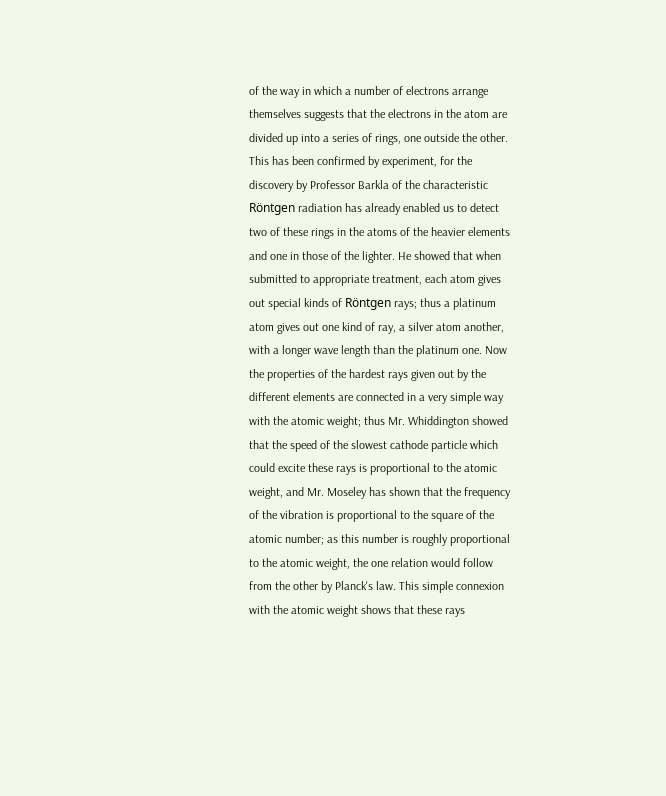of the way in which a number of electrons arrange themselves suggests that the electrons in the atom are divided up into a series of rings, one outside the other. This has been confirmed by experiment, for the discovery by Professor Barkla of the characteristic Röntgen radiation has already enabled us to detect two of these rings in the atoms of the heavier elements and one in those of the lighter. He showed that when submitted to appropriate treatment, each atom gives out special kinds of Röntgen rays; thus a platinum atom gives out one kind of ray, a silver atom another, with a longer wave length than the platinum one. Now the properties of the hardest rays given out by the different elements are connected in a very simple way with the atomic weight; thus Mr. Whiddington showed that the speed of the slowest cathode particle which could excite these rays is proportional to the atomic weight, and Mr. Moseley has shown that the frequency of the vibration is proportional to the square of the atomic number; as this number is roughly proportional to the atomic weight, the one relation would follow from the other by Planck's law. This simple connexion with the atomic weight shows that these rays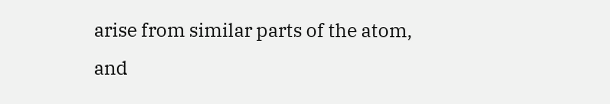arise from similar parts of the atom, and